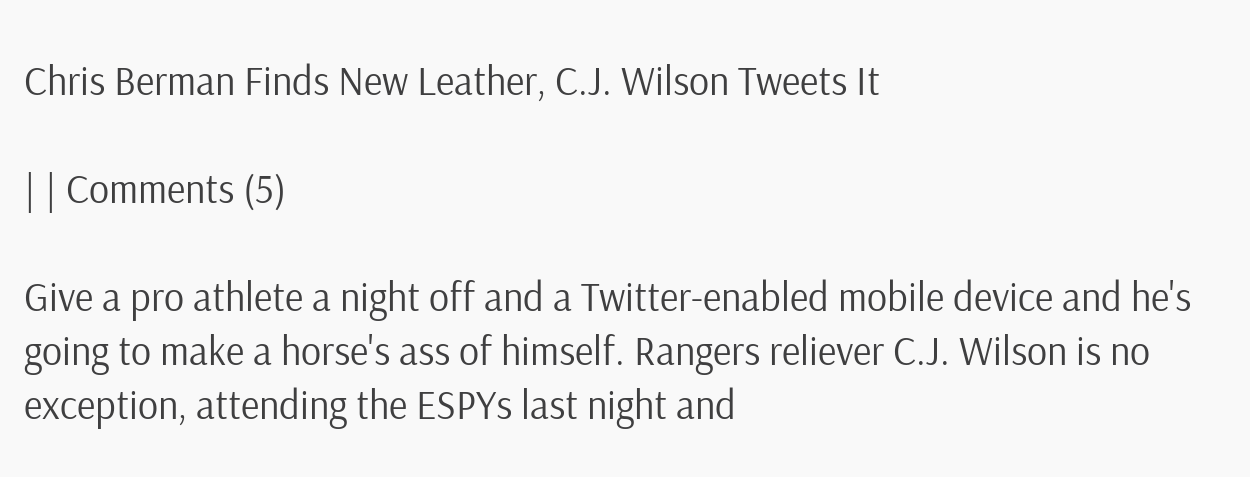Chris Berman Finds New Leather, C.J. Wilson Tweets It

| | Comments (5)

Give a pro athlete a night off and a Twitter-enabled mobile device and he's going to make a horse's ass of himself. Rangers reliever C.J. Wilson is no exception, attending the ESPYs last night and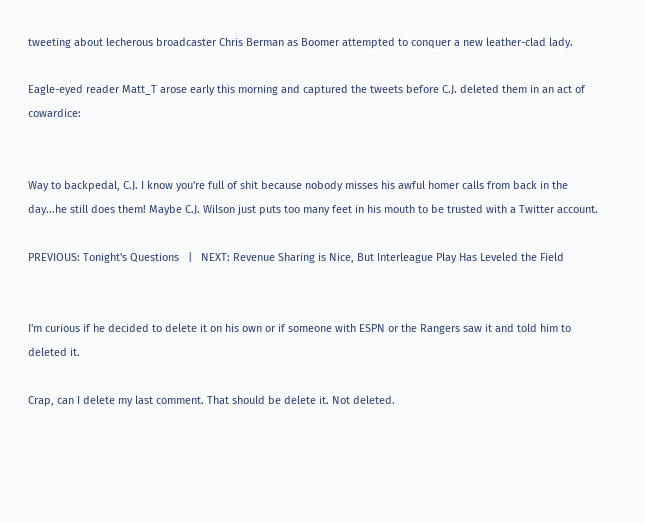tweeting about lecherous broadcaster Chris Berman as Boomer attempted to conquer a new leather-clad lady.

Eagle-eyed reader Matt_T arose early this morning and captured the tweets before C.J. deleted them in an act of cowardice:


Way to backpedal, C.J. I know you're full of shit because nobody misses his awful homer calls from back in the day...he still does them! Maybe C.J. Wilson just puts too many feet in his mouth to be trusted with a Twitter account.

PREVIOUS: Tonight's Questions   |   NEXT: Revenue Sharing is Nice, But Interleague Play Has Leveled the Field


I'm curious if he decided to delete it on his own or if someone with ESPN or the Rangers saw it and told him to deleted it.

Crap, can I delete my last comment. That should be delete it. Not deleted.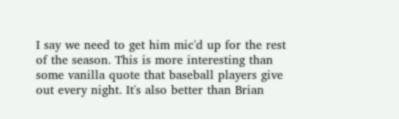I say we need to get him mic'd up for the rest of the season. This is more interesting than some vanilla quote that baseball players give out every night. It's also better than Brian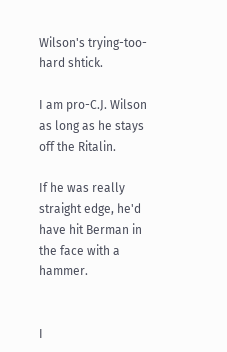Wilson's trying-too-hard shtick.

I am pro-C.J. Wilson as long as he stays off the Ritalin.

If he was really straight edge, he'd have hit Berman in the face with a hammer.


I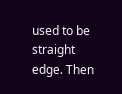used to be straight edge. Then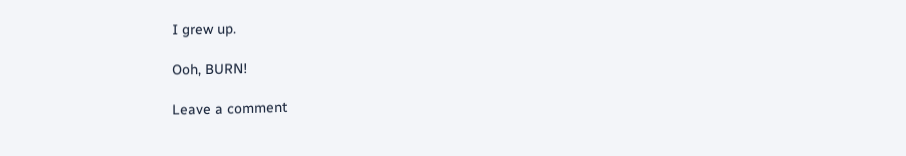I grew up.

Ooh, BURN!

Leave a comment